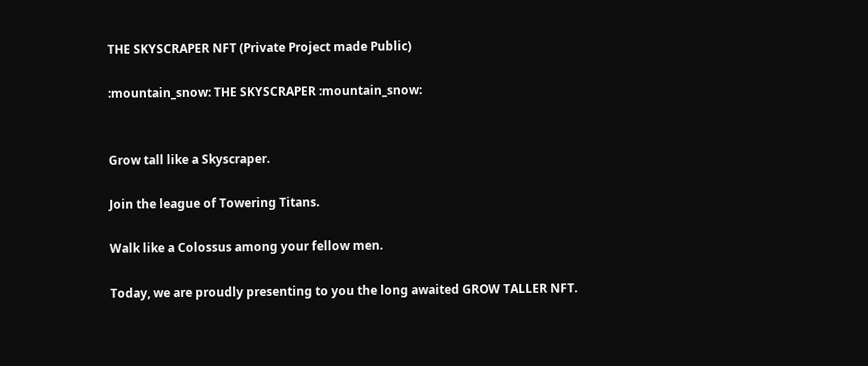THE SKYSCRAPER NFT (Private Project made Public)

:mountain_snow: THE SKYSCRAPER :mountain_snow:


Grow tall like a Skyscraper.

Join the league of Towering Titans.

Walk like a Colossus among your fellow men.

Today, we are proudly presenting to you the long awaited GROW TALLER NFT.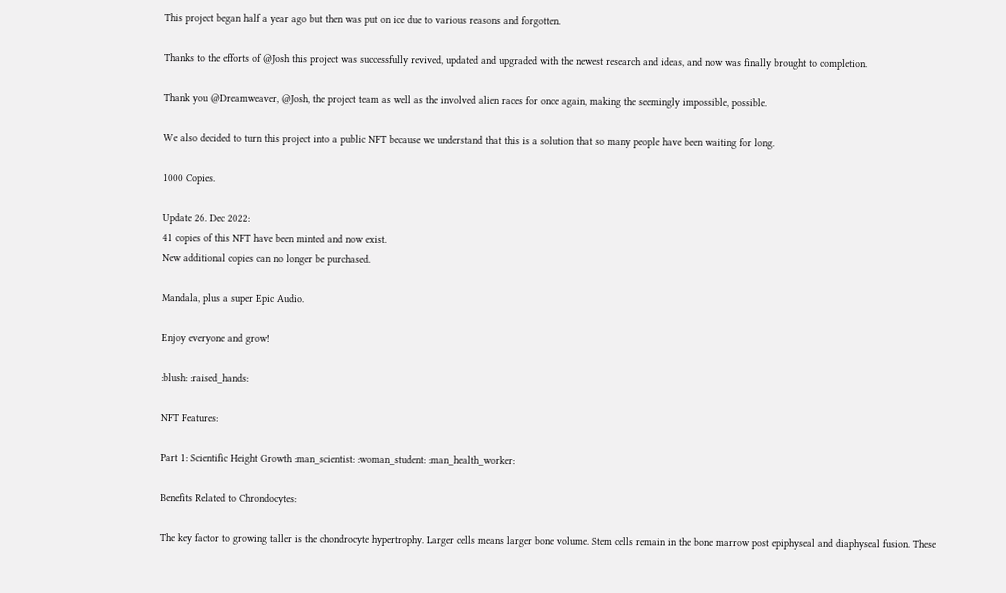This project began half a year ago but then was put on ice due to various reasons and forgotten.

Thanks to the efforts of @Josh this project was successfully revived, updated and upgraded with the newest research and ideas, and now was finally brought to completion.

Thank you @Dreamweaver, @Josh, the project team as well as the involved alien races for once again, making the seemingly impossible, possible.

We also decided to turn this project into a public NFT because we understand that this is a solution that so many people have been waiting for long.

1000 Copies.

Update 26. Dec 2022:
41 copies of this NFT have been minted and now exist.
New additional copies can no longer be purchased.

Mandala, plus a super Epic Audio.

Enjoy everyone and grow!

:blush: :raised_hands:

NFT Features:

Part 1: Scientific Height Growth :man_scientist: :woman_student: :man_health_worker:

Benefits Related to Chrondocytes:

The key factor to growing taller is the chondrocyte hypertrophy. Larger cells means larger bone volume. Stem cells remain in the bone marrow post epiphyseal and diaphyseal fusion. These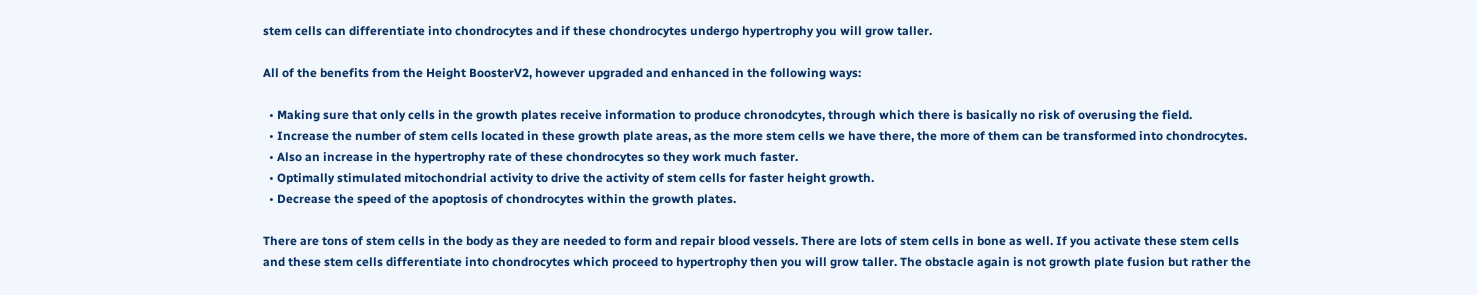stem cells can differentiate into chondrocytes and if these chondrocytes undergo hypertrophy you will grow taller.

All of the benefits from the Height BoosterV2, however upgraded and enhanced in the following ways:

  • Making sure that only cells in the growth plates receive information to produce chronodcytes, through which there is basically no risk of overusing the field.
  • Increase the number of stem cells located in these growth plate areas, as the more stem cells we have there, the more of them can be transformed into chondrocytes.
  • Also an increase in the hypertrophy rate of these chondrocytes so they work much faster.
  • Optimally stimulated mitochondrial activity to drive the activity of stem cells for faster height growth.
  • Decrease the speed of the apoptosis of chondrocytes within the growth plates.

There are tons of stem cells in the body as they are needed to form and repair blood vessels. There are lots of stem cells in bone as well. If you activate these stem cells and these stem cells differentiate into chondrocytes which proceed to hypertrophy then you will grow taller. The obstacle again is not growth plate fusion but rather the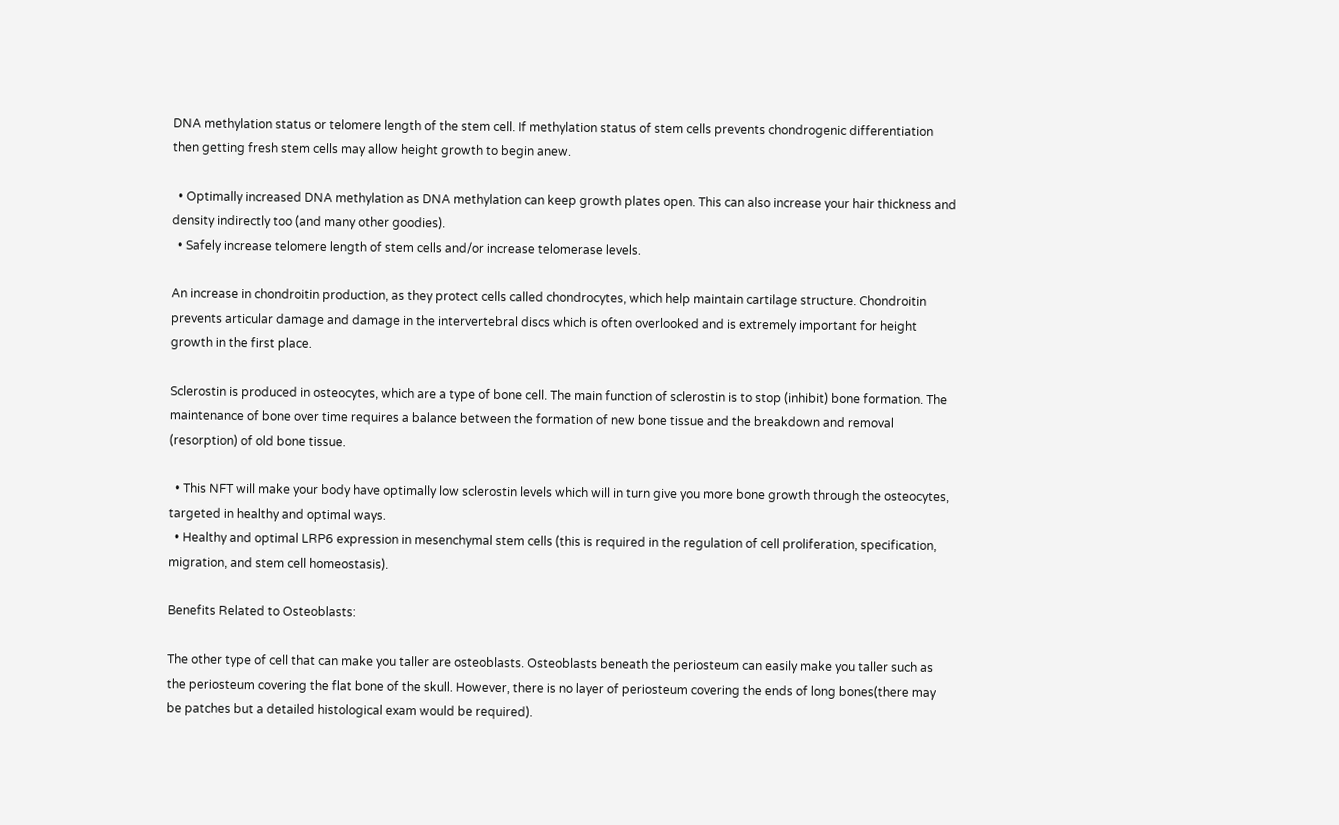DNA methylation status or telomere length of the stem cell. If methylation status of stem cells prevents chondrogenic differentiation then getting fresh stem cells may allow height growth to begin anew.

  • Optimally increased DNA methylation as DNA methylation can keep growth plates open. This can also increase your hair thickness and density indirectly too (and many other goodies).
  • Safely increase telomere length of stem cells and/or increase telomerase levels.

An increase in chondroitin production, as they protect cells called chondrocytes, which help maintain cartilage structure. Chondroitin prevents articular damage and damage in the intervertebral discs which is often overlooked and is extremely important for height growth in the first place.

Sclerostin is produced in osteocytes, which are a type of bone cell. The main function of sclerostin is to stop (inhibit) bone formation. The maintenance of bone over time requires a balance between the formation of new bone tissue and the breakdown and removal (resorption) of old bone tissue.

  • This NFT will make your body have optimally low sclerostin levels which will in turn give you more bone growth through the osteocytes, targeted in healthy and optimal ways.
  • Healthy and optimal LRP6 expression in mesenchymal stem cells (this is required in the regulation of cell proliferation, specification, migration, and stem cell homeostasis).

Benefits Related to Osteoblasts:

The other type of cell that can make you taller are osteoblasts. Osteoblasts beneath the periosteum can easily make you taller such as the periosteum covering the flat bone of the skull. However, there is no layer of periosteum covering the ends of long bones(there may be patches but a detailed histological exam would be required).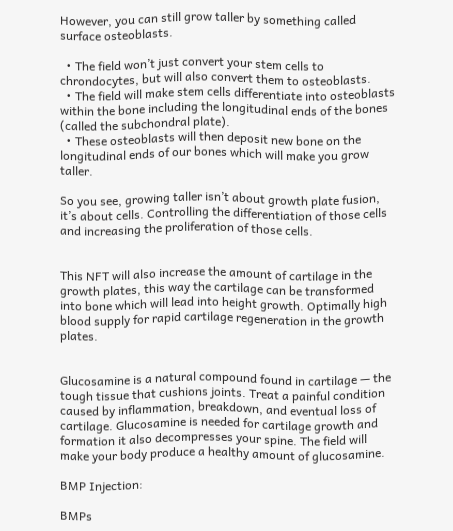However, you can still grow taller by something called surface osteoblasts.

  • The field won’t just convert your stem cells to chrondocytes, but will also convert them to osteoblasts.
  • The field will make stem cells differentiate into osteoblasts within the bone including the longitudinal ends of the bones (called the subchondral plate).
  • These osteoblasts will then deposit new bone on the longitudinal ends of our bones which will make you grow taller.

So you see, growing taller isn’t about growth plate fusion, it’s about cells. Controlling the differentiation of those cells and increasing the proliferation of those cells.


This NFT will also increase the amount of cartilage in the growth plates, this way the cartilage can be transformed into bone which will lead into height growth. Optimally high blood supply for rapid cartilage regeneration in the growth plates.


Glucosamine is a natural compound found in cartilage — the tough tissue that cushions joints. Treat a painful condition caused by inflammation, breakdown, and eventual loss of cartilage. Glucosamine is needed for cartilage growth and formation it also decompresses your spine. The field will make your body produce a healthy amount of glucosamine.

BMP Injection:

BMPs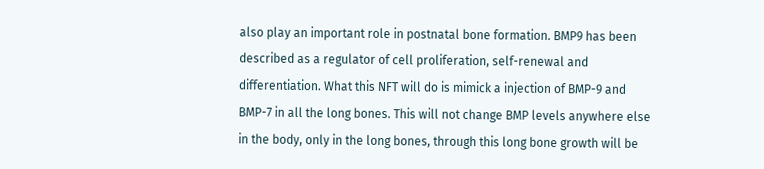also play an important role in postnatal bone formation. BMP9 has been described as a regulator of cell proliferation, self-renewal and differentiation. What this NFT will do is mimick a injection of BMP-9 and BMP-7 in all the long bones. This will not change BMP levels anywhere else in the body, only in the long bones, through this long bone growth will be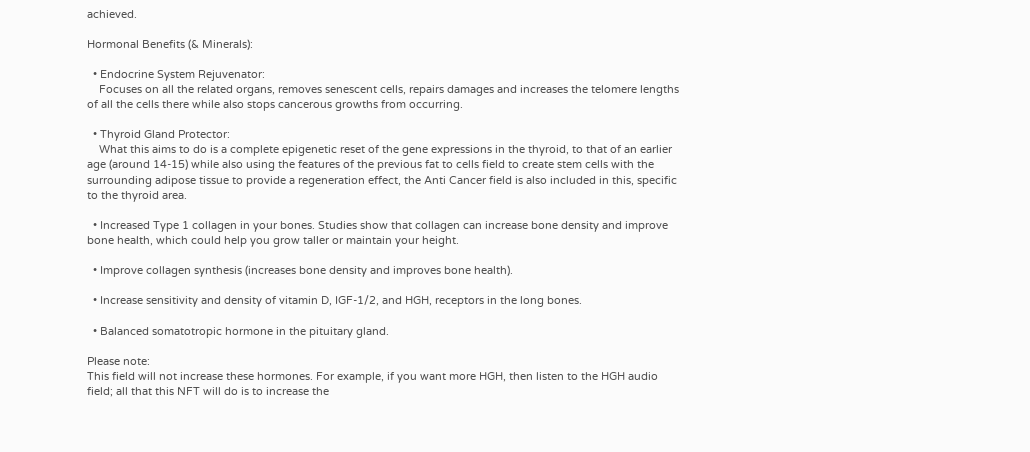achieved.

Hormonal Benefits (& Minerals):

  • Endocrine System Rejuvenator:
    Focuses on all the related organs, removes senescent cells, repairs damages and increases the telomere lengths of all the cells there while also stops cancerous growths from occurring.

  • Thyroid Gland Protector:
    What this aims to do is a complete epigenetic reset of the gene expressions in the thyroid, to that of an earlier age (around 14-15) while also using the features of the previous fat to cells field to create stem cells with the surrounding adipose tissue to provide a regeneration effect, the Anti Cancer field is also included in this, specific to the thyroid area.

  • Increased Type 1 collagen in your bones. Studies show that collagen can increase bone density and improve bone health, which could help you grow taller or maintain your height.

  • Improve collagen synthesis (increases bone density and improves bone health).

  • Increase sensitivity and density of vitamin D, IGF-1/2, and HGH, receptors in the long bones.

  • Balanced somatotropic hormone in the pituitary gland.

Please note:
This field will not increase these hormones. For example, if you want more HGH, then listen to the HGH audio field; all that this NFT will do is to increase the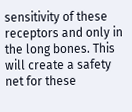sensitivity of these receptors and only in the long bones. This will create a safety net for these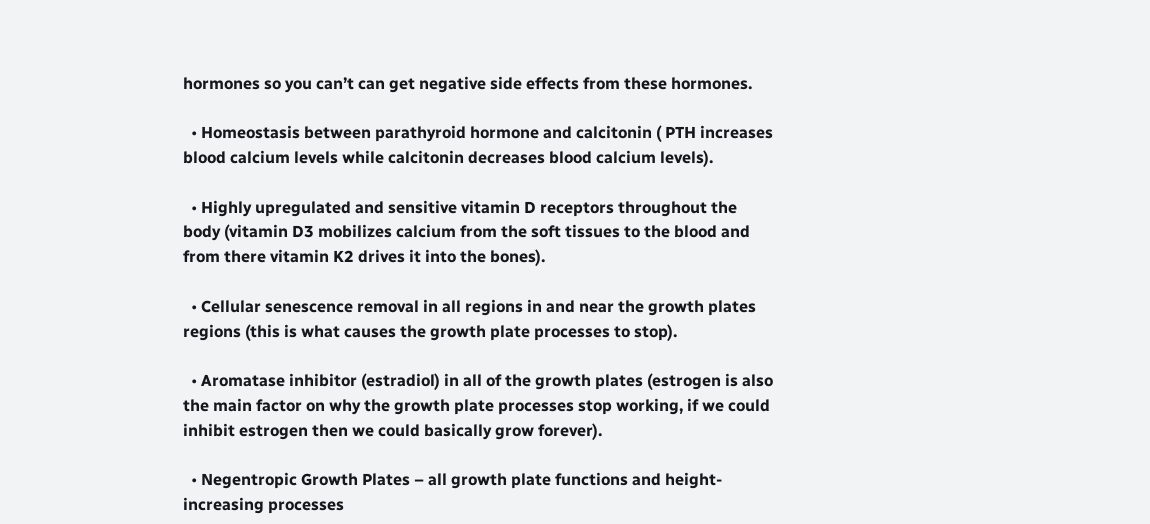hormones so you can’t can get negative side effects from these hormones.

  • Homeostasis between parathyroid hormone and calcitonin ( PTH increases blood calcium levels while calcitonin decreases blood calcium levels).

  • Highly upregulated and sensitive vitamin D receptors throughout the body (vitamin D3 mobilizes calcium from the soft tissues to the blood and from there vitamin K2 drives it into the bones).

  • Cellular senescence removal in all regions in and near the growth plates regions (this is what causes the growth plate processes to stop).

  • Aromatase inhibitor (estradiol) in all of the growth plates (estrogen is also the main factor on why the growth plate processes stop working, if we could inhibit estrogen then we could basically grow forever).

  • Negentropic Growth Plates – all growth plate functions and height-increasing processes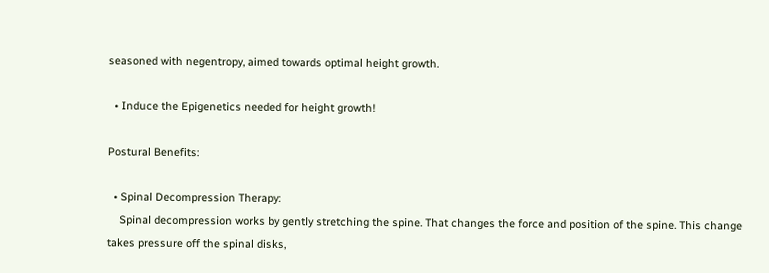seasoned with negentropy, aimed towards optimal height growth.

  • Induce the Epigenetics needed for height growth!

Postural Benefits:

  • Spinal Decompression Therapy:
    Spinal decompression works by gently stretching the spine. That changes the force and position of the spine. This change takes pressure off the spinal disks,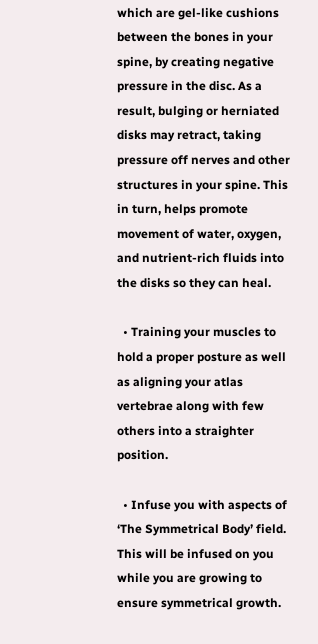which are gel-like cushions between the bones in your spine, by creating negative pressure in the disc. As a result, bulging or herniated disks may retract, taking pressure off nerves and other structures in your spine. This in turn, helps promote movement of water, oxygen, and nutrient-rich fluids into the disks so they can heal.

  • Training your muscles to hold a proper posture as well as aligning your atlas vertebrae along with few others into a straighter position.

  • Infuse you with aspects of ‘The Symmetrical Body’ field. This will be infused on you while you are growing to ensure symmetrical growth.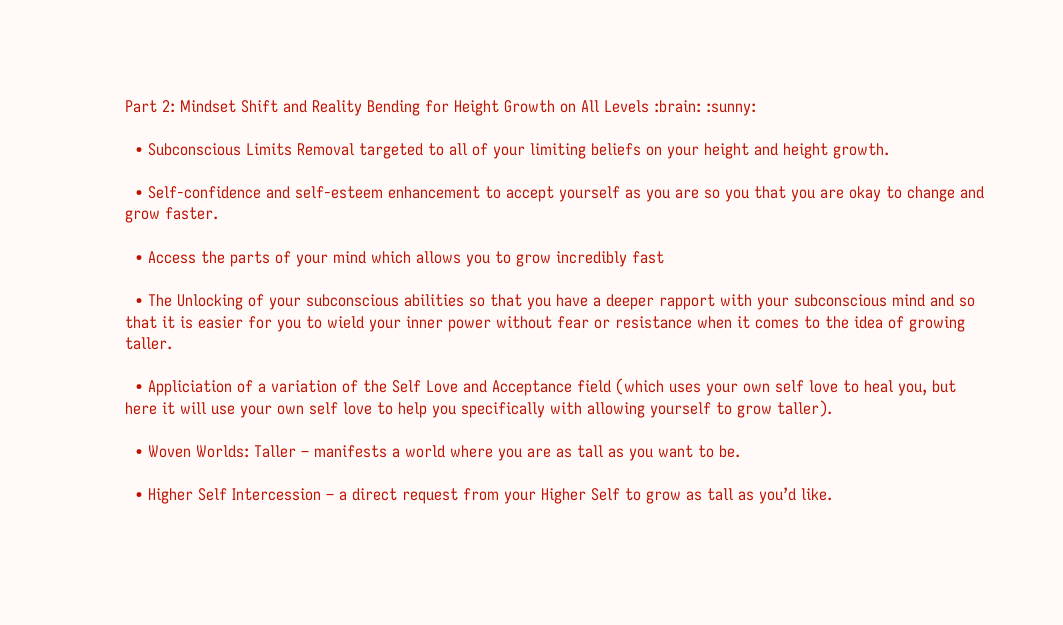Part 2: Mindset Shift and Reality Bending for Height Growth on All Levels :brain: :sunny:

  • Subconscious Limits Removal targeted to all of your limiting beliefs on your height and height growth.

  • Self-confidence and self-esteem enhancement to accept yourself as you are so you that you are okay to change and grow faster.

  • Access the parts of your mind which allows you to grow incredibly fast

  • The Unlocking of your subconscious abilities so that you have a deeper rapport with your subconscious mind and so that it is easier for you to wield your inner power without fear or resistance when it comes to the idea of growing taller.

  • Appliciation of a variation of the Self Love and Acceptance field (which uses your own self love to heal you, but here it will use your own self love to help you specifically with allowing yourself to grow taller).

  • Woven Worlds: Taller – manifests a world where you are as tall as you want to be.

  • Higher Self Intercession – a direct request from your Higher Self to grow as tall as you’d like.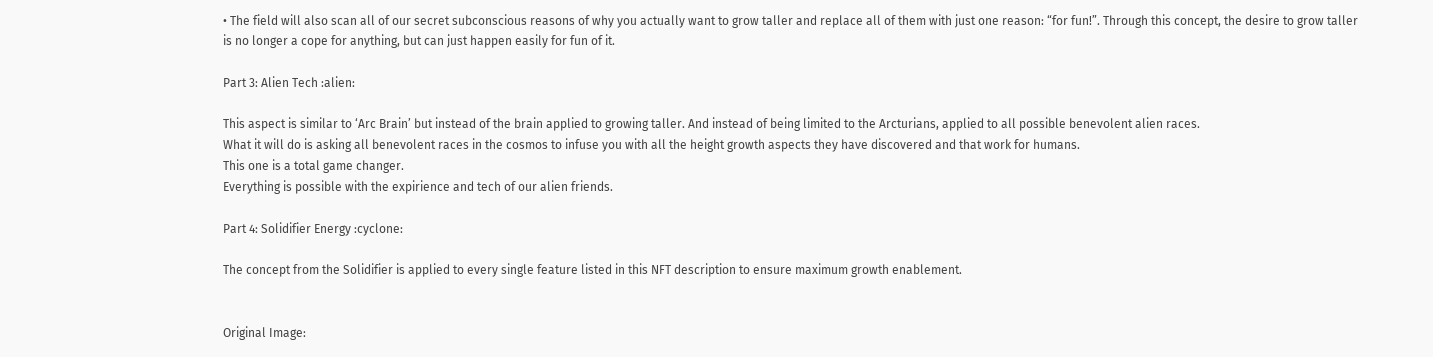• The field will also scan all of our secret subconscious reasons of why you actually want to grow taller and replace all of them with just one reason: “for fun!”. Through this concept, the desire to grow taller is no longer a cope for anything, but can just happen easily for fun of it.

Part 3: Alien Tech :alien:

This aspect is similar to ‘Arc Brain’ but instead of the brain applied to growing taller. And instead of being limited to the Arcturians, applied to all possible benevolent alien races.
What it will do is asking all benevolent races in the cosmos to infuse you with all the height growth aspects they have discovered and that work for humans.
This one is a total game changer.
Everything is possible with the expirience and tech of our alien friends.

Part 4: Solidifier Energy :cyclone:

The concept from the Solidifier is applied to every single feature listed in this NFT description to ensure maximum growth enablement.


Original Image: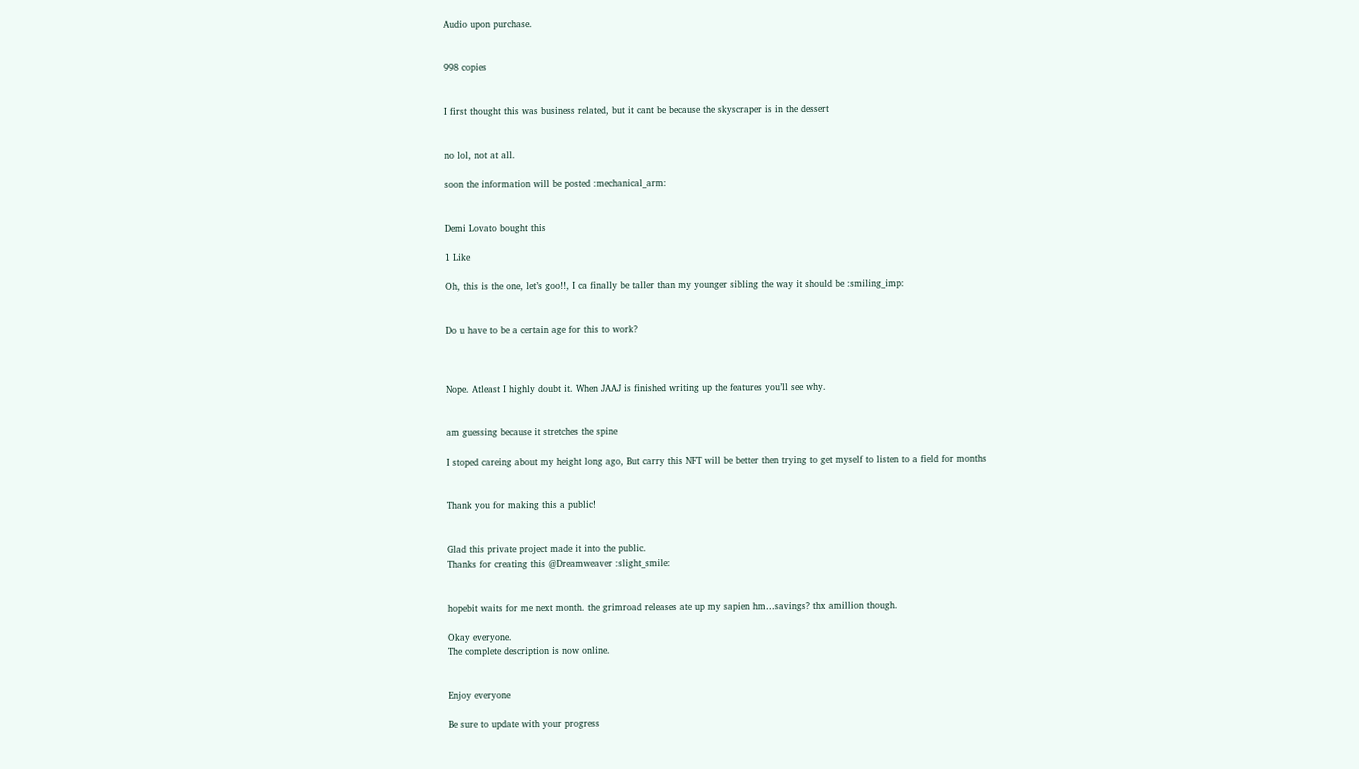Audio upon purchase.


998 copies


I first thought this was business related, but it cant be because the skyscraper is in the dessert


no lol, not at all.

soon the information will be posted :mechanical_arm:


Demi Lovato bought this

1 Like

Oh, this is the one, let’s goo!!, I ca finally be taller than my younger sibling the way it should be :smiling_imp:


Do u have to be a certain age for this to work?



Nope. Atleast I highly doubt it. When JAAJ is finished writing up the features you’ll see why.


am guessing because it stretches the spine

I stoped careing about my height long ago, But carry this NFT will be better then trying to get myself to listen to a field for months


Thank you for making this a public!


Glad this private project made it into the public.
Thanks for creating this @Dreamweaver :slight_smile:


hopebit waits for me next month. the grimroad releases ate up my sapien hm…savings? thx amillion though.

Okay everyone.
The complete description is now online.


Enjoy everyone

Be sure to update with your progress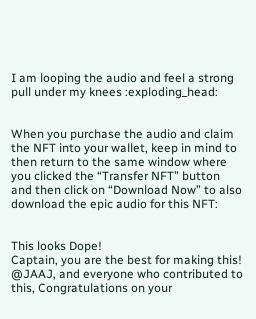I am looping the audio and feel a strong pull under my knees :exploding_head:


When you purchase the audio and claim the NFT into your wallet, keep in mind to then return to the same window where you clicked the “Transfer NFT” button and then click on “Download Now” to also download the epic audio for this NFT:


This looks Dope!
Captain, you are the best for making this!
@JAAJ, and everyone who contributed to this, Congratulations on your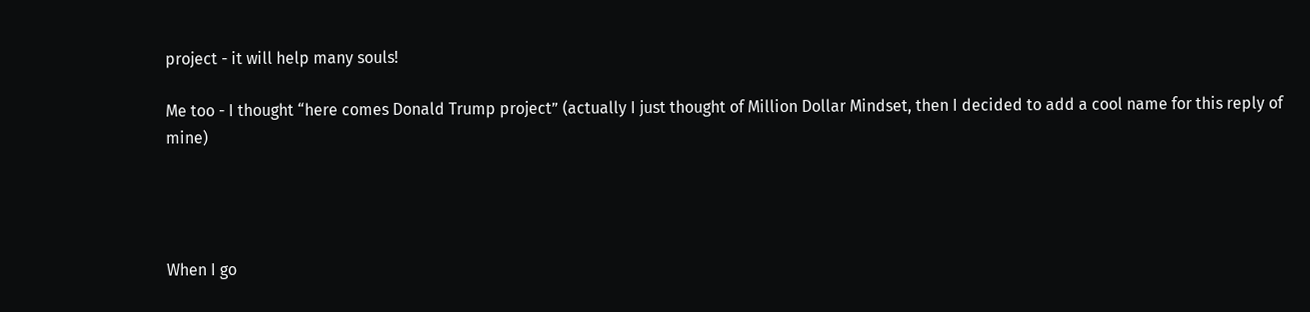project - it will help many souls!

Me too - I thought “here comes Donald Trump project” (actually I just thought of Million Dollar Mindset, then I decided to add a cool name for this reply of mine)




When I go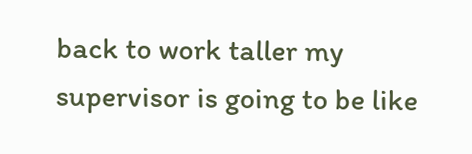back to work taller my supervisor is going to be like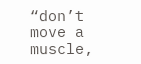“don’t move a muscle,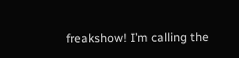freakshow! I’m calling the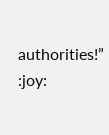authorities!” :joy: